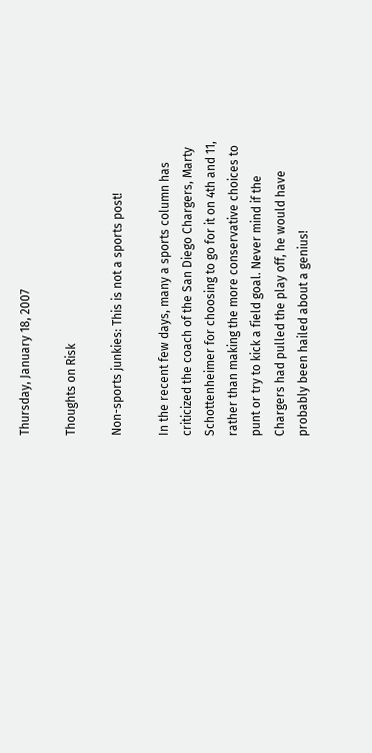Thursday, January 18, 2007

Thoughts on Risk

Non-sports junkies: This is not a sports post!

In the recent few days, many a sports column has criticized the coach of the San Diego Chargers, Marty Schottenheimer for choosing to go for it on 4th and 11, rather than making the more conservative choices to punt or try to kick a field goal. Never mind if the Chargers had pulled the play off, he would have probably been hailed about a genius!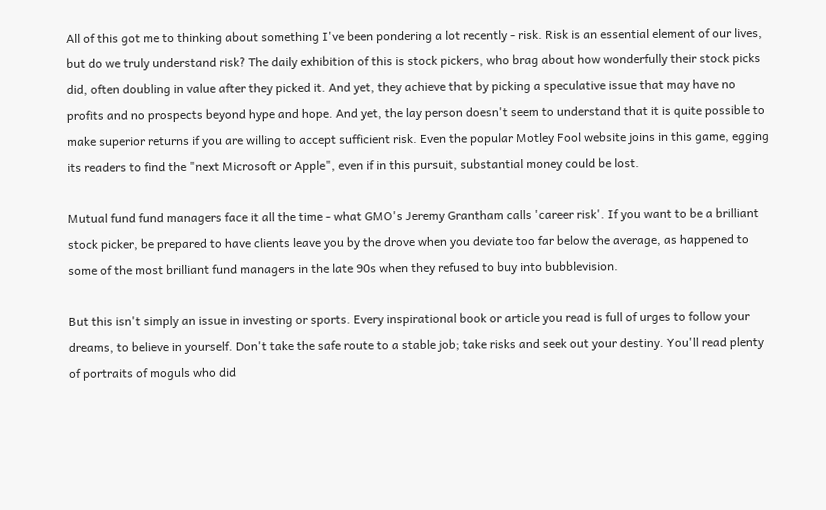All of this got me to thinking about something I've been pondering a lot recently - risk. Risk is an essential element of our lives, but do we truly understand risk? The daily exhibition of this is stock pickers, who brag about how wonderfully their stock picks did, often doubling in value after they picked it. And yet, they achieve that by picking a speculative issue that may have no profits and no prospects beyond hype and hope. And yet, the lay person doesn't seem to understand that it is quite possible to make superior returns if you are willing to accept sufficient risk. Even the popular Motley Fool website joins in this game, egging its readers to find the "next Microsoft or Apple", even if in this pursuit, substantial money could be lost.

Mutual fund fund managers face it all the time - what GMO's Jeremy Grantham calls 'career risk'. If you want to be a brilliant stock picker, be prepared to have clients leave you by the drove when you deviate too far below the average, as happened to some of the most brilliant fund managers in the late 90s when they refused to buy into bubblevision.

But this isn't simply an issue in investing or sports. Every inspirational book or article you read is full of urges to follow your dreams, to believe in yourself. Don't take the safe route to a stable job; take risks and seek out your destiny. You'll read plenty of portraits of moguls who did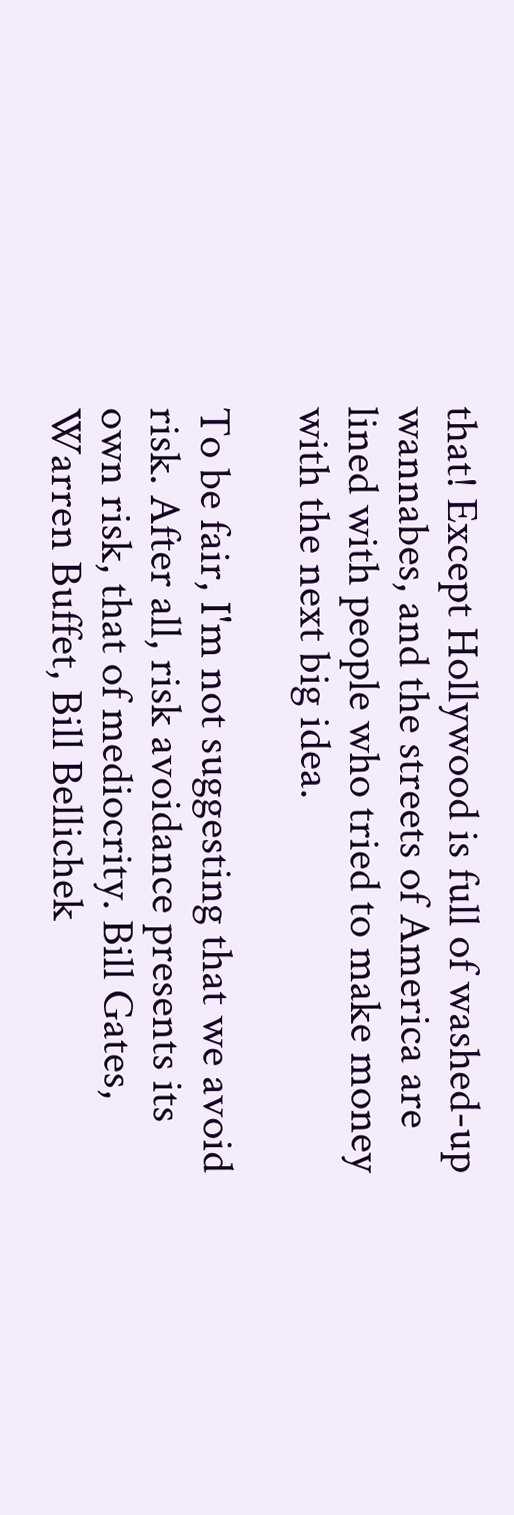that! Except Hollywood is full of washed-up wannabes, and the streets of America are lined with people who tried to make money with the next big idea.

To be fair, I'm not suggesting that we avoid risk. After all, risk avoidance presents its own risk, that of mediocrity. Bill Gates, Warren Buffet, Bill Bellichek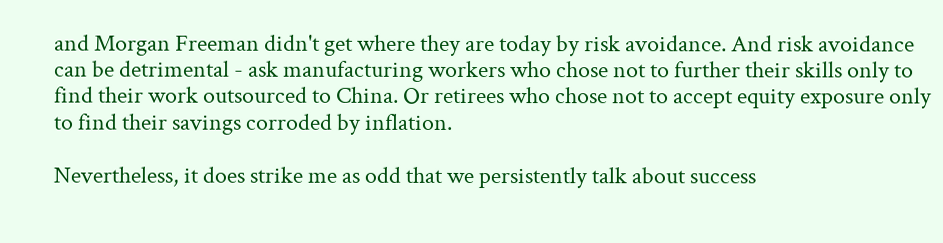and Morgan Freeman didn't get where they are today by risk avoidance. And risk avoidance can be detrimental - ask manufacturing workers who chose not to further their skills only to find their work outsourced to China. Or retirees who chose not to accept equity exposure only to find their savings corroded by inflation.

Nevertheless, it does strike me as odd that we persistently talk about success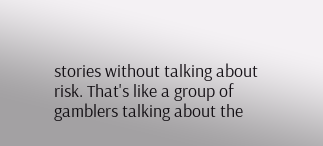stories without talking about risk. That's like a group of gamblers talking about the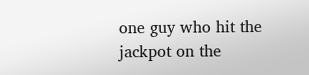one guy who hit the jackpot on the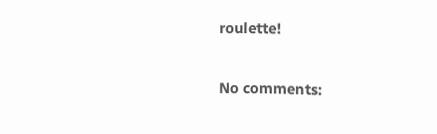roulette!

No comments: